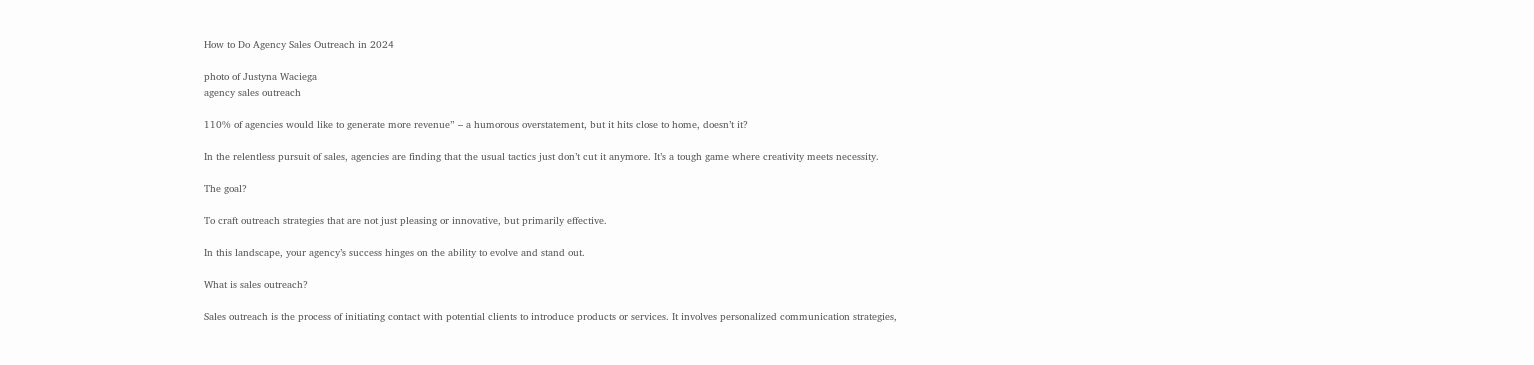How to Do Agency Sales Outreach in 2024

photo of Justyna Waciega
agency sales outreach

110% of agencies would like to generate more revenue” – a humorous overstatement, but it hits close to home, doesn’t it?

In the relentless pursuit of sales, agencies are finding that the usual tactics just don’t cut it anymore. It’s a tough game where creativity meets necessity.

The goal?

To craft outreach strategies that are not just pleasing or innovative, but primarily effective.

In this landscape, your agency’s success hinges on the ability to evolve and stand out.

What is sales outreach?

Sales outreach is the process of initiating contact with potential clients to introduce products or services. It involves personalized communication strategies,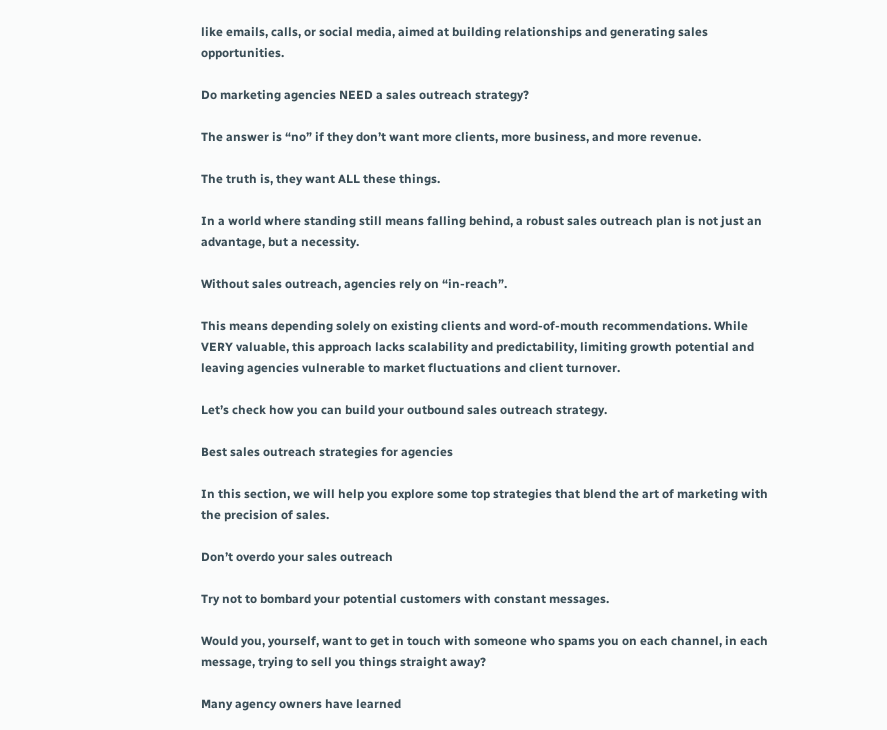like emails, calls, or social media, aimed at building relationships and generating sales opportunities.

Do marketing agencies NEED a sales outreach strategy?

The answer is “no” if they don’t want more clients, more business, and more revenue.

The truth is, they want ALL these things.

In a world where standing still means falling behind, a robust sales outreach plan is not just an advantage, but a necessity.

Without sales outreach, agencies rely on “in-reach”.

This means depending solely on existing clients and word-of-mouth recommendations. While VERY valuable, this approach lacks scalability and predictability, limiting growth potential and leaving agencies vulnerable to market fluctuations and client turnover.

Let’s check how you can build your outbound sales outreach strategy.

Best sales outreach strategies for agencies

In this section, we will help you explore some top strategies that blend the art of marketing with the precision of sales.

Don’t overdo your sales outreach

Try not to bombard your potential customers with constant messages.

Would you, yourself, want to get in touch with someone who spams you on each channel, in each message, trying to sell you things straight away?

Many agency owners have learned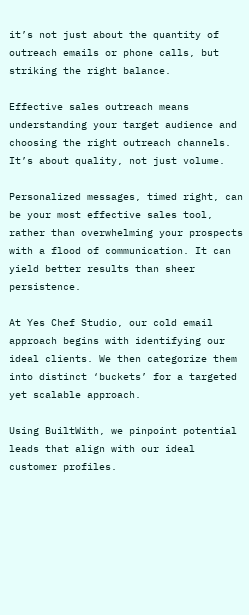it’s not just about the quantity of outreach emails or phone calls, but striking the right balance.

Effective sales outreach means understanding your target audience and choosing the right outreach channels. It’s about quality, not just volume.

Personalized messages, timed right, can be your most effective sales tool, rather than overwhelming your prospects with a flood of communication. It can yield better results than sheer persistence.

At Yes Chef Studio, our cold email approach begins with identifying our ideal clients. We then categorize them into distinct ‘buckets’ for a targeted yet scalable approach.

Using BuiltWith, we pinpoint potential leads that align with our ideal customer profiles.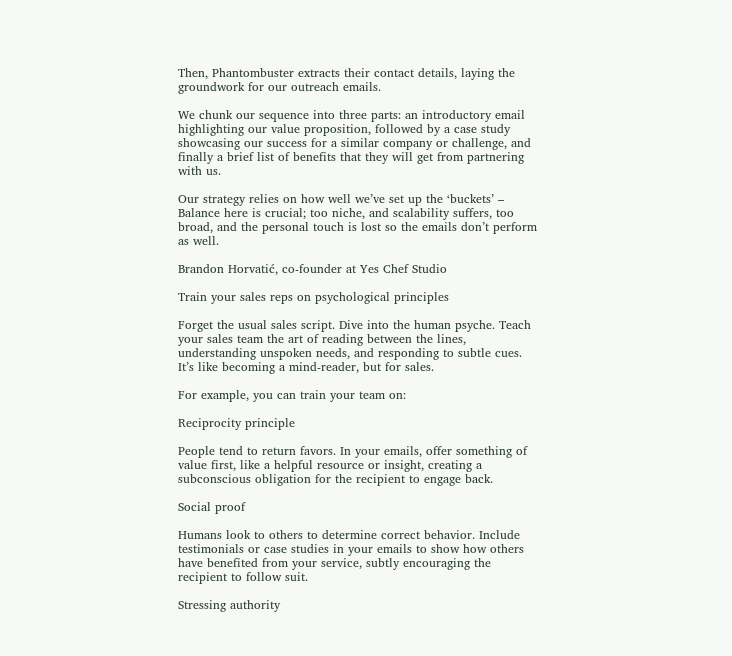Then, Phantombuster extracts their contact details, laying the groundwork for our outreach emails.

We chunk our sequence into three parts: an introductory email highlighting our value proposition, followed by a case study showcasing our success for a similar company or challenge, and finally a brief list of benefits that they will get from partnering with us.

Our strategy relies on how well we’ve set up the ‘buckets’ – Balance here is crucial; too niche, and scalability suffers, too broad, and the personal touch is lost so the emails don’t perform as well.

Brandon Horvatić, co-founder at Yes Chef Studio

Train your sales reps on psychological principles

Forget the usual sales script. Dive into the human psyche. Teach your sales team the art of reading between the lines, understanding unspoken needs, and responding to subtle cues. It’s like becoming a mind-reader, but for sales.

For example, you can train your team on:

Reciprocity principle

People tend to return favors. In your emails, offer something of value first, like a helpful resource or insight, creating a subconscious obligation for the recipient to engage back.

Social proof

Humans look to others to determine correct behavior. Include testimonials or case studies in your emails to show how others have benefited from your service, subtly encouraging the recipient to follow suit.

Stressing authority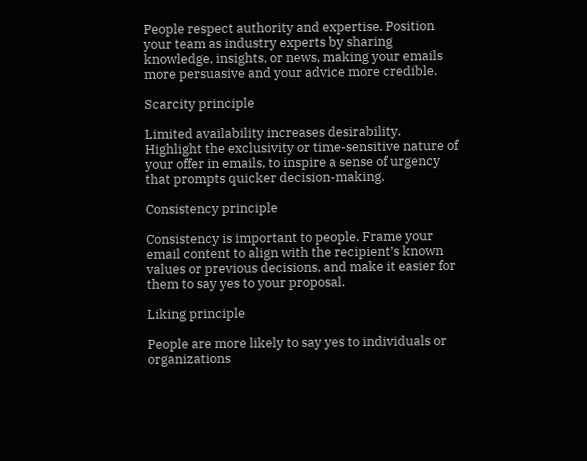People respect authority and expertise. Position your team as industry experts by sharing knowledge, insights, or news, making your emails more persuasive and your advice more credible.

Scarcity principle

Limited availability increases desirability. Highlight the exclusivity or time-sensitive nature of your offer in emails, to inspire a sense of urgency that prompts quicker decision-making.

Consistency principle

Consistency is important to people. Frame your email content to align with the recipient’s known values or previous decisions, and make it easier for them to say yes to your proposal.

Liking principle

People are more likely to say yes to individuals or organizations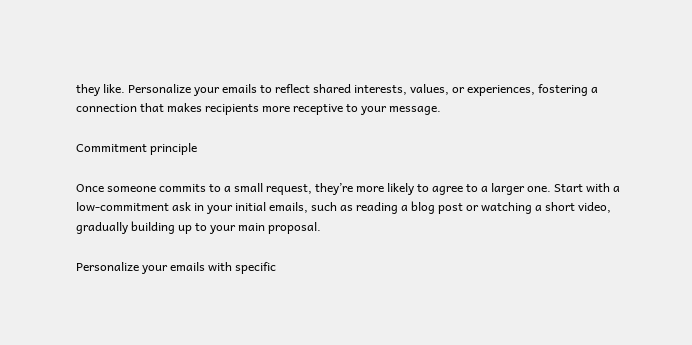they like. Personalize your emails to reflect shared interests, values, or experiences, fostering a connection that makes recipients more receptive to your message.

Commitment principle

Once someone commits to a small request, they’re more likely to agree to a larger one. Start with a low-commitment ask in your initial emails, such as reading a blog post or watching a short video, gradually building up to your main proposal.

Personalize your emails with specific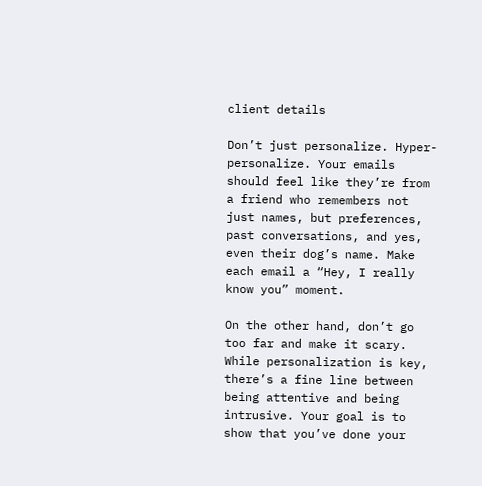client details

Don’t just personalize. Hyper-personalize. Your emails should feel like they’re from a friend who remembers not just names, but preferences, past conversations, and yes, even their dog’s name. Make each email a “Hey, I really know you” moment.

On the other hand, don’t go too far and make it scary. While personalization is key, there’s a fine line between being attentive and being intrusive. Your goal is to show that you’ve done your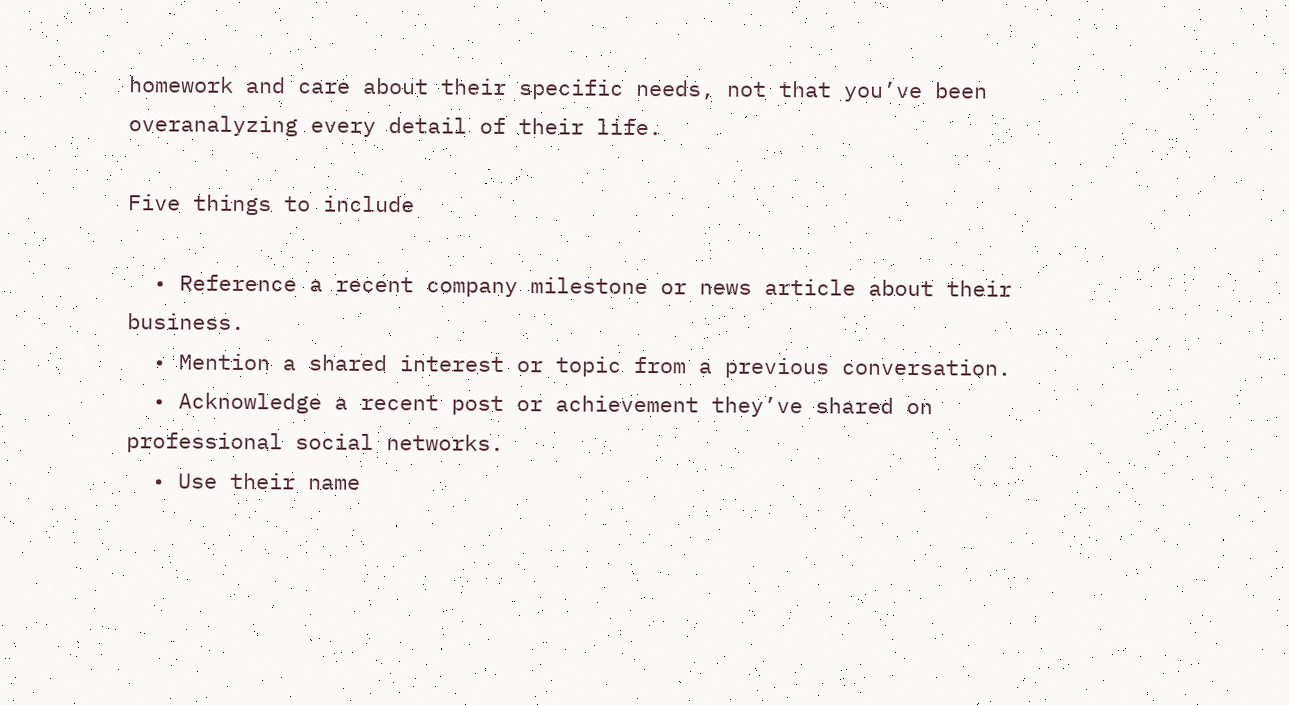homework and care about their specific needs, not that you’ve been overanalyzing every detail of their life.

Five things to include

  • Reference a recent company milestone or news article about their business.
  • Mention a shared interest or topic from a previous conversation.
  • Acknowledge a recent post or achievement they’ve shared on professional social networks.
  • Use their name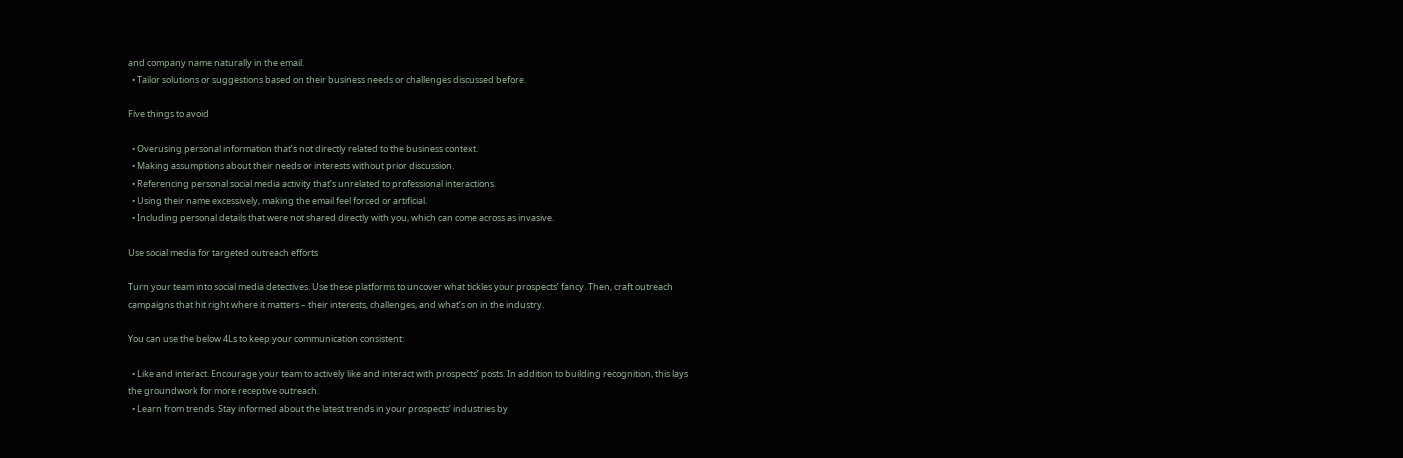and company name naturally in the email.
  • Tailor solutions or suggestions based on their business needs or challenges discussed before.

Five things to avoid

  • Overusing personal information that’s not directly related to the business context.
  • Making assumptions about their needs or interests without prior discussion.
  • Referencing personal social media activity that’s unrelated to professional interactions.
  • Using their name excessively, making the email feel forced or artificial.
  • Including personal details that were not shared directly with you, which can come across as invasive.

Use social media for targeted outreach efforts

Turn your team into social media detectives. Use these platforms to uncover what tickles your prospects’ fancy. Then, craft outreach campaigns that hit right where it matters – their interests, challenges, and what’s on in the industry.

You can use the below 4Ls to keep your communication consistent:

  • Like and interact. Encourage your team to actively like and interact with prospects’ posts. In addition to building recognition, this lays the groundwork for more receptive outreach.
  • Learn from trends. Stay informed about the latest trends in your prospects’ industries by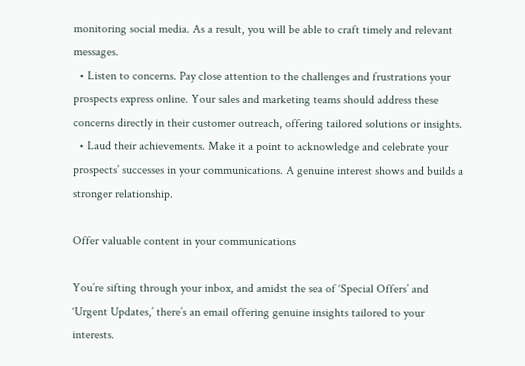monitoring social media. As a result, you will be able to craft timely and relevant messages.
  • Listen to concerns. Pay close attention to the challenges and frustrations your prospects express online. Your sales and marketing teams should address these concerns directly in their customer outreach, offering tailored solutions or insights.
  • Laud their achievements. Make it a point to acknowledge and celebrate your prospects’ successes in your communications. A genuine interest shows and builds a stronger relationship.

Offer valuable content in your communications

You’re sifting through your inbox, and amidst the sea of ‘Special Offers’ and ‘Urgent Updates,’ there’s an email offering genuine insights tailored to your interests.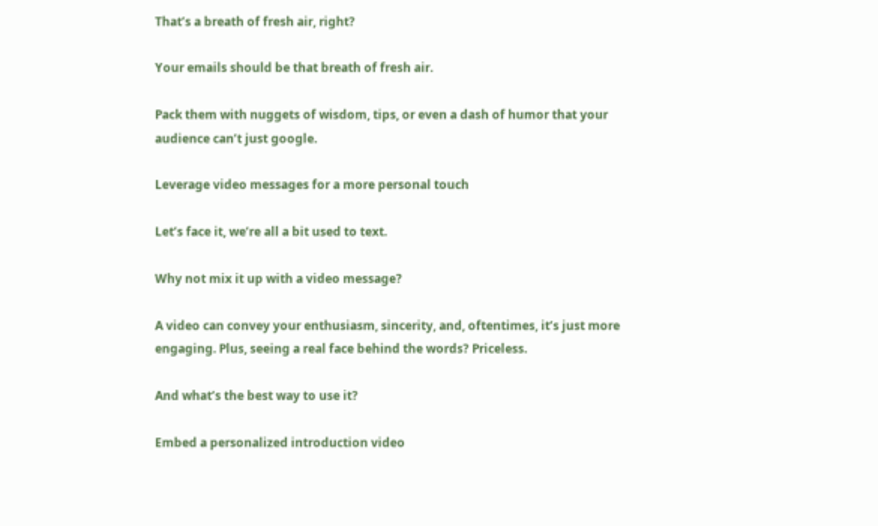That’s a breath of fresh air, right?

Your emails should be that breath of fresh air.

Pack them with nuggets of wisdom, tips, or even a dash of humor that your audience can’t just google.

Leverage video messages for a more personal touch

Let’s face it, we’re all a bit used to text.

Why not mix it up with a video message?

A video can convey your enthusiasm, sincerity, and, oftentimes, it’s just more engaging. Plus, seeing a real face behind the words? Priceless.

And what’s the best way to use it?

Embed a personalized introduction video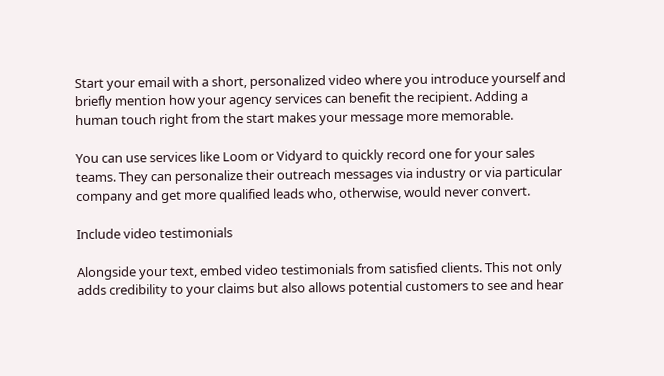Start your email with a short, personalized video where you introduce yourself and briefly mention how your agency services can benefit the recipient. Adding a human touch right from the start makes your message more memorable.

You can use services like Loom or Vidyard to quickly record one for your sales teams. They can personalize their outreach messages via industry or via particular company and get more qualified leads who, otherwise, would never convert.

Include video testimonials

Alongside your text, embed video testimonials from satisfied clients. This not only adds credibility to your claims but also allows potential customers to see and hear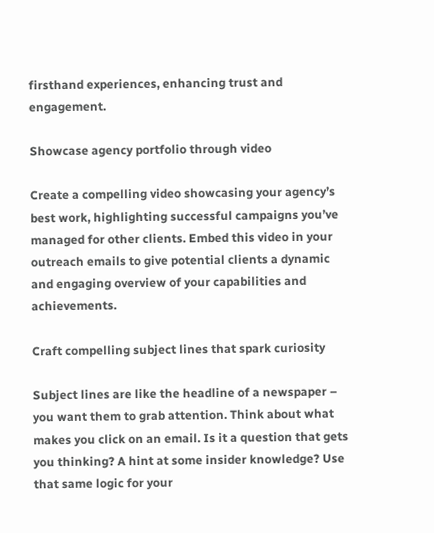firsthand experiences, enhancing trust and engagement.

Showcase agency portfolio through video

Create a compelling video showcasing your agency’s best work, highlighting successful campaigns you’ve managed for other clients. Embed this video in your outreach emails to give potential clients a dynamic and engaging overview of your capabilities and achievements.

Craft compelling subject lines that spark curiosity

Subject lines are like the headline of a newspaper – you want them to grab attention. Think about what makes you click on an email. Is it a question that gets you thinking? A hint at some insider knowledge? Use that same logic for your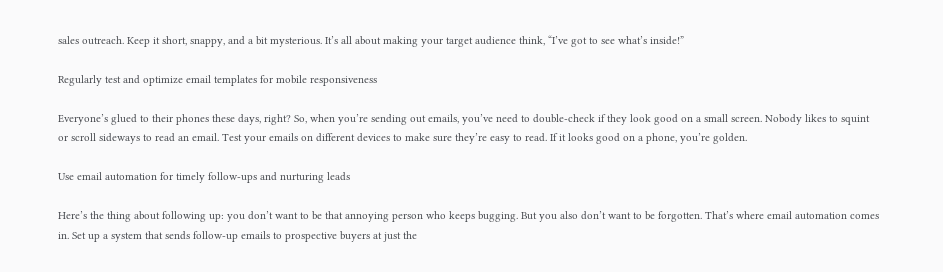sales outreach. Keep it short, snappy, and a bit mysterious. It’s all about making your target audience think, “I’ve got to see what’s inside!”

Regularly test and optimize email templates for mobile responsiveness

Everyone’s glued to their phones these days, right? So, when you’re sending out emails, you’ve need to double-check if they look good on a small screen. Nobody likes to squint or scroll sideways to read an email. Test your emails on different devices to make sure they’re easy to read. If it looks good on a phone, you’re golden.

Use email automation for timely follow-ups and nurturing leads

Here’s the thing about following up: you don’t want to be that annoying person who keeps bugging. But you also don’t want to be forgotten. That’s where email automation comes in. Set up a system that sends follow-up emails to prospective buyers at just the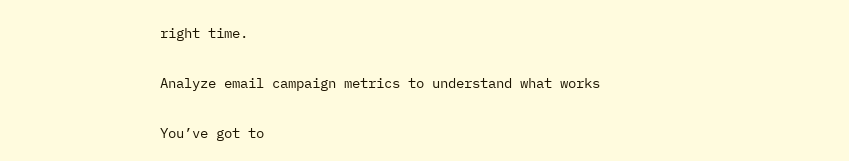right time.

Analyze email campaign metrics to understand what works

You’ve got to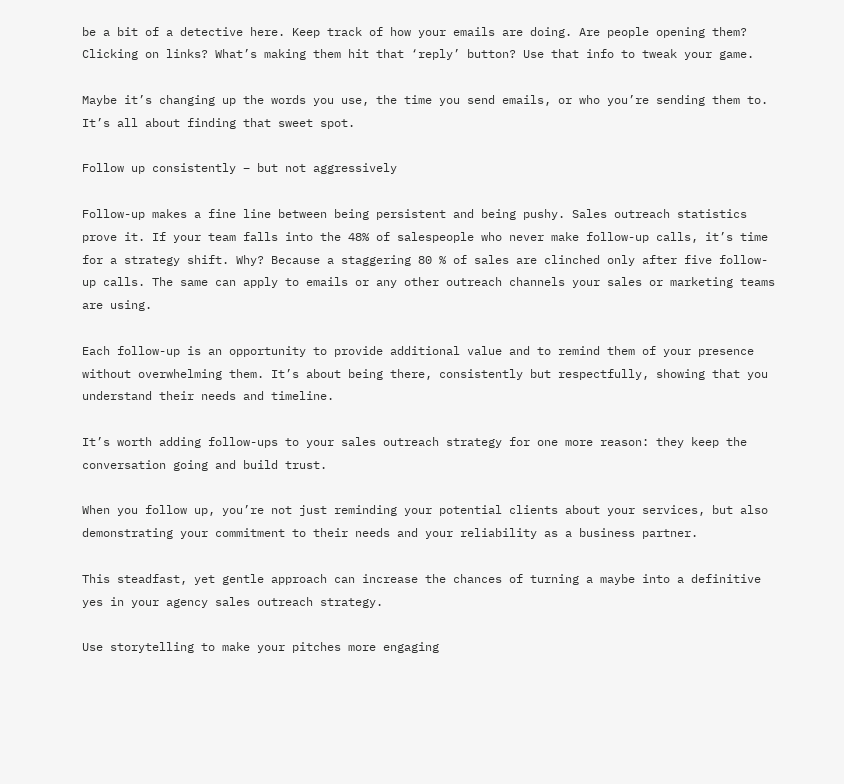be a bit of a detective here. Keep track of how your emails are doing. Are people opening them? Clicking on links? What’s making them hit that ‘reply’ button? Use that info to tweak your game.

Maybe it’s changing up the words you use, the time you send emails, or who you’re sending them to. It’s all about finding that sweet spot.

Follow up consistently – but not aggressively

Follow-up makes a fine line between being persistent and being pushy. Sales outreach statistics prove it. If your team falls into the 48% of salespeople who never make follow-up calls, it’s time for a strategy shift. Why? Because a staggering 80 % of sales are clinched only after five follow-up calls. The same can apply to emails or any other outreach channels your sales or marketing teams are using.

Each follow-up is an opportunity to provide additional value and to remind them of your presence without overwhelming them. It’s about being there, consistently but respectfully, showing that you understand their needs and timeline.

It’s worth adding follow-ups to your sales outreach strategy for one more reason: they keep the conversation going and build trust.

When you follow up, you’re not just reminding your potential clients about your services, but also demonstrating your commitment to their needs and your reliability as a business partner.

This steadfast, yet gentle approach can increase the chances of turning a maybe into a definitive yes in your agency sales outreach strategy.

Use storytelling to make your pitches more engaging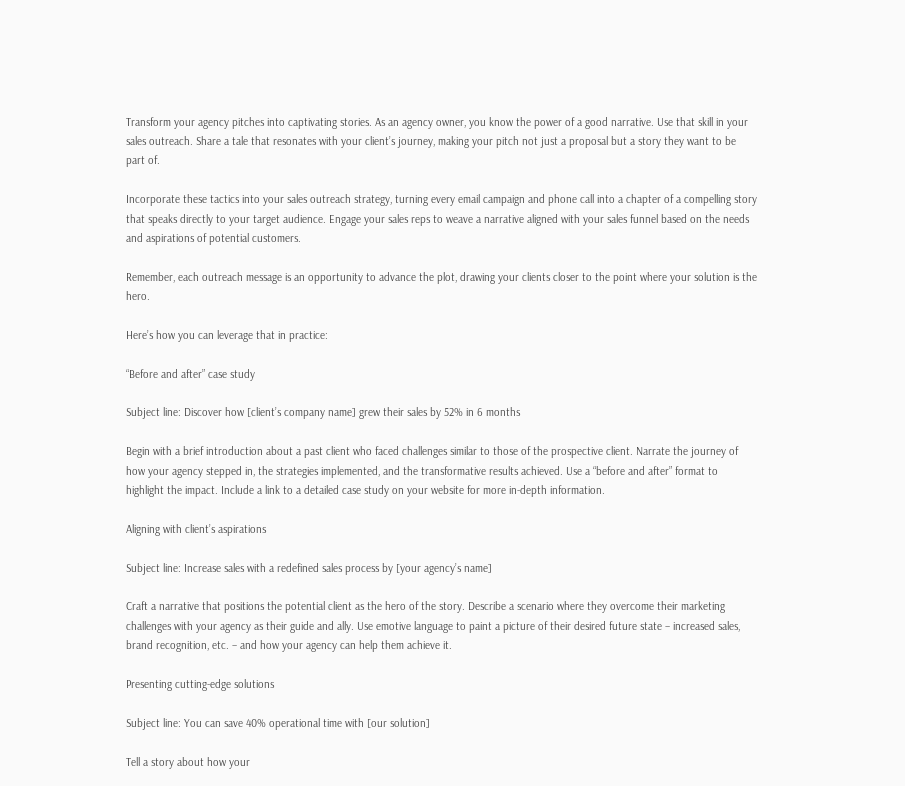Transform your agency pitches into captivating stories. As an agency owner, you know the power of a good narrative. Use that skill in your sales outreach. Share a tale that resonates with your client’s journey, making your pitch not just a proposal but a story they want to be part of.

Incorporate these tactics into your sales outreach strategy, turning every email campaign and phone call into a chapter of a compelling story that speaks directly to your target audience. Engage your sales reps to weave a narrative aligned with your sales funnel based on the needs and aspirations of potential customers.

Remember, each outreach message is an opportunity to advance the plot, drawing your clients closer to the point where your solution is the hero.

Here’s how you can leverage that in practice:

“Before and after” case study

Subject line: Discover how [client’s company name] grew their sales by 52% in 6 months

Begin with a brief introduction about a past client who faced challenges similar to those of the prospective client. Narrate the journey of how your agency stepped in, the strategies implemented, and the transformative results achieved. Use a “before and after” format to highlight the impact. Include a link to a detailed case study on your website for more in-depth information.

Aligning with client’s aspirations

Subject line: Increase sales with a redefined sales process by [your agency’s name]

Craft a narrative that positions the potential client as the hero of the story. Describe a scenario where they overcome their marketing challenges with your agency as their guide and ally. Use emotive language to paint a picture of their desired future state – increased sales, brand recognition, etc. – and how your agency can help them achieve it.

Presenting cutting-edge solutions

Subject line: You can save 40% operational time with [our solution]

Tell a story about how your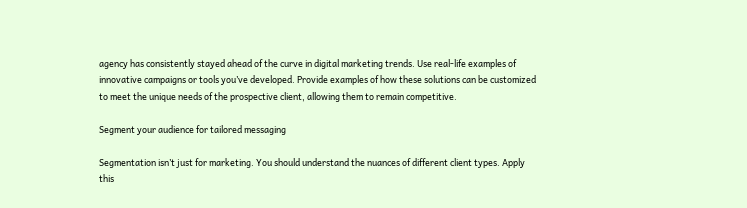agency has consistently stayed ahead of the curve in digital marketing trends. Use real-life examples of innovative campaigns or tools you’ve developed. Provide examples of how these solutions can be customized to meet the unique needs of the prospective client, allowing them to remain competitive.

Segment your audience for tailored messaging

Segmentation isn’t just for marketing. You should understand the nuances of different client types. Apply this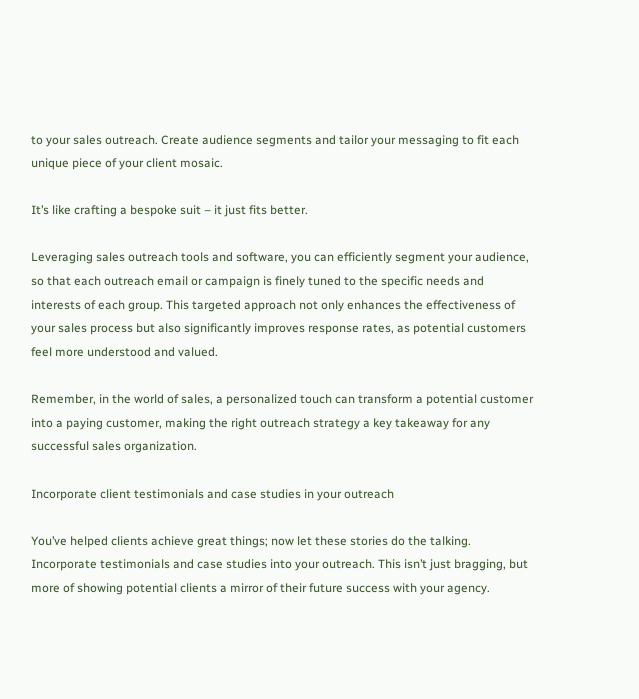to your sales outreach. Create audience segments and tailor your messaging to fit each unique piece of your client mosaic.

It’s like crafting a bespoke suit – it just fits better.

Leveraging sales outreach tools and software, you can efficiently segment your audience, so that each outreach email or campaign is finely tuned to the specific needs and interests of each group. This targeted approach not only enhances the effectiveness of your sales process but also significantly improves response rates, as potential customers feel more understood and valued.

Remember, in the world of sales, a personalized touch can transform a potential customer into a paying customer, making the right outreach strategy a key takeaway for any successful sales organization.

Incorporate client testimonials and case studies in your outreach

You’ve helped clients achieve great things; now let these stories do the talking. Incorporate testimonials and case studies into your outreach. This isn’t just bragging, but more of showing potential clients a mirror of their future success with your agency.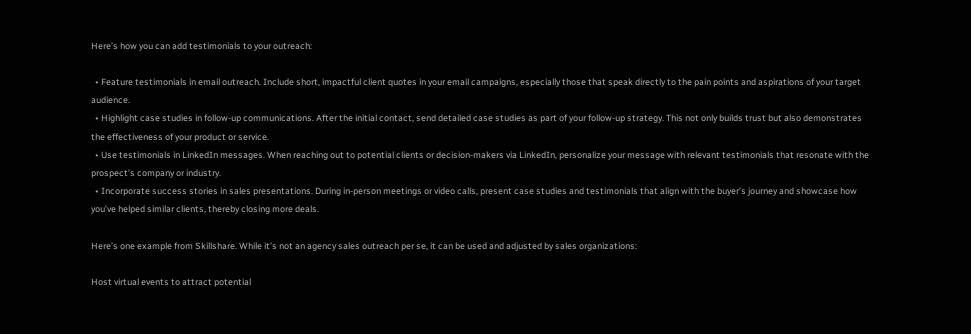Here’s how you can add testimonials to your outreach:

  • Feature testimonials in email outreach. Include short, impactful client quotes in your email campaigns, especially those that speak directly to the pain points and aspirations of your target audience.
  • Highlight case studies in follow-up communications. After the initial contact, send detailed case studies as part of your follow-up strategy. This not only builds trust but also demonstrates the effectiveness of your product or service.
  • Use testimonials in LinkedIn messages. When reaching out to potential clients or decision-makers via LinkedIn, personalize your message with relevant testimonials that resonate with the prospect’s company or industry.
  • Incorporate success stories in sales presentations. During in-person meetings or video calls, present case studies and testimonials that align with the buyer’s journey and showcase how you’ve helped similar clients, thereby closing more deals.

Here’s one example from Skillshare. While it’s not an agency sales outreach per se, it can be used and adjusted by sales organizations:

Host virtual events to attract potential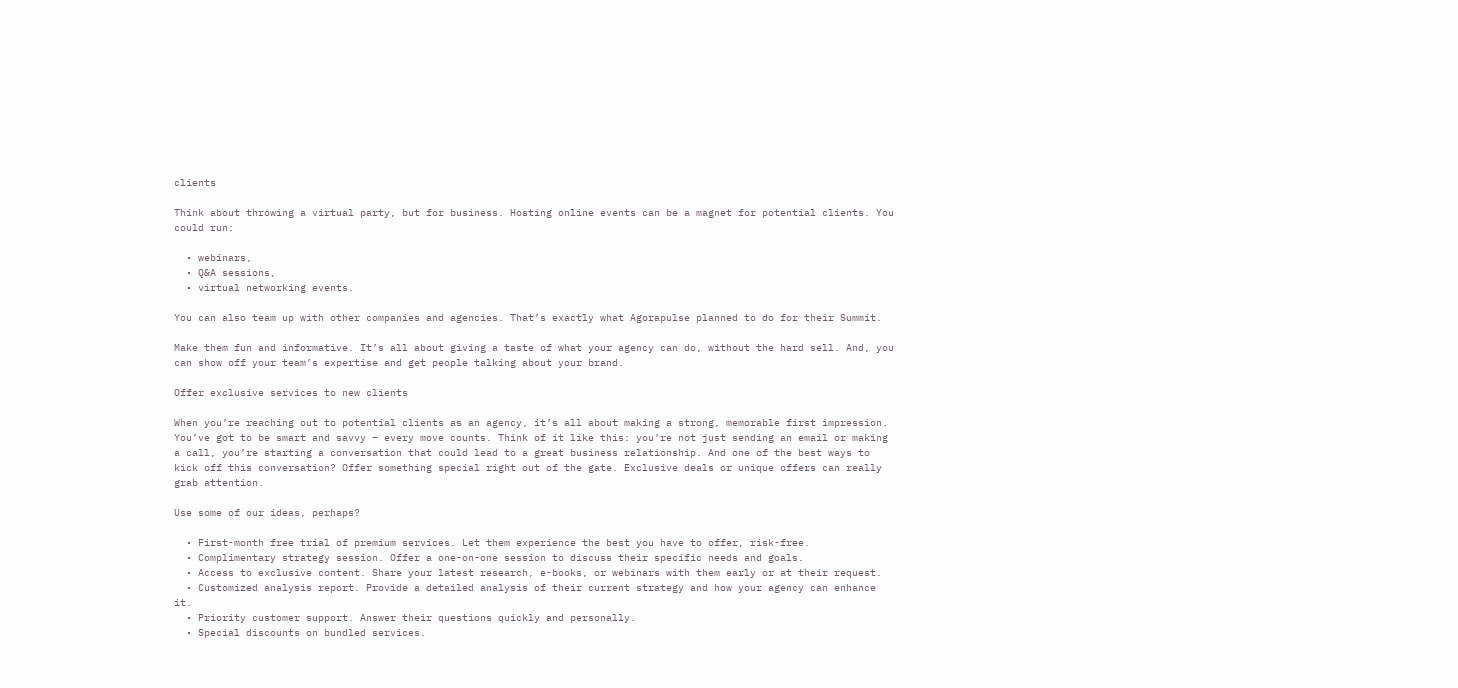clients

Think about throwing a virtual party, but for business. Hosting online events can be a magnet for potential clients. You could run:

  • webinars,
  • Q&A sessions,
  • virtual networking events.

You can also team up with other companies and agencies. That’s exactly what Agorapulse planned to do for their Summit.

Make them fun and informative. It’s all about giving a taste of what your agency can do, without the hard sell. And, you can show off your team’s expertise and get people talking about your brand.

Offer exclusive services to new clients

When you’re reaching out to potential clients as an agency, it’s all about making a strong, memorable first impression. You’ve got to be smart and savvy – every move counts. Think of it like this: you’re not just sending an email or making a call, you’re starting a conversation that could lead to a great business relationship. And one of the best ways to kick off this conversation? Offer something special right out of the gate. Exclusive deals or unique offers can really grab attention.

Use some of our ideas, perhaps?

  • First-month free trial of premium services. Let them experience the best you have to offer, risk-free.
  • Complimentary strategy session. Offer a one-on-one session to discuss their specific needs and goals.
  • Access to exclusive content. Share your latest research, e-books, or webinars with them early or at their request.
  • Customized analysis report. Provide a detailed analysis of their current strategy and how your agency can enhance it.
  • Priority customer support. Answer their questions quickly and personally.
  • Special discounts on bundled services.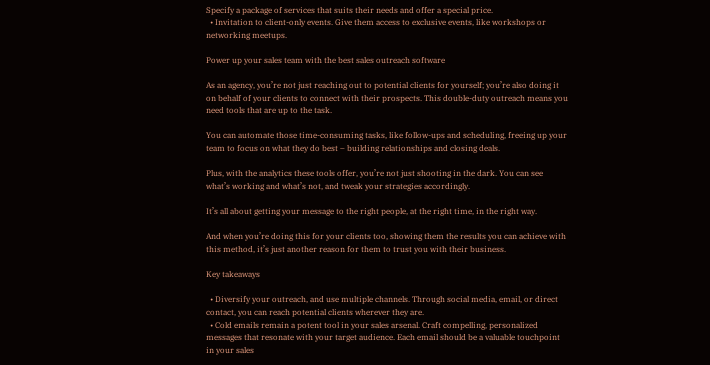Specify a package of services that suits their needs and offer a special price.
  • Invitation to client-only events. Give them access to exclusive events, like workshops or networking meetups.

Power up your sales team with the best sales outreach software

As an agency, you’re not just reaching out to potential clients for yourself; you’re also doing it on behalf of your clients to connect with their prospects. This double-duty outreach means you need tools that are up to the task.

You can automate those time-consuming tasks, like follow-ups and scheduling, freeing up your team to focus on what they do best – building relationships and closing deals.

Plus, with the analytics these tools offer, you’re not just shooting in the dark. You can see what’s working and what’s not, and tweak your strategies accordingly.

It’s all about getting your message to the right people, at the right time, in the right way.

And when you’re doing this for your clients too, showing them the results you can achieve with this method, it’s just another reason for them to trust you with their business.

Key takeaways

  • Diversify your outreach, and use multiple channels. Through social media, email, or direct contact, you can reach potential clients wherever they are.
  • Cold emails remain a potent tool in your sales arsenal. Craft compelling, personalized messages that resonate with your target audience. Each email should be a valuable touchpoint in your sales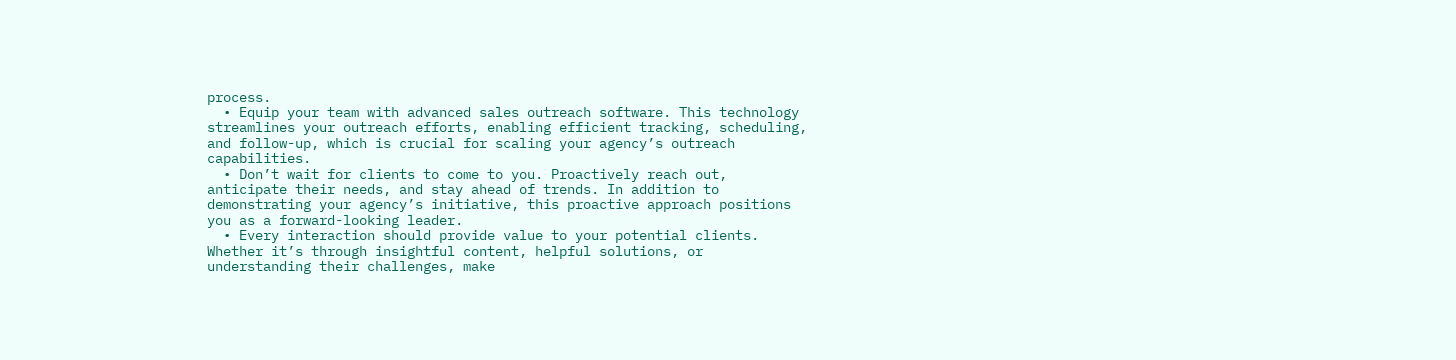process.
  • Equip your team with advanced sales outreach software. This technology streamlines your outreach efforts, enabling efficient tracking, scheduling, and follow-up, which is crucial for scaling your agency’s outreach capabilities.
  • Don’t wait for clients to come to you. Proactively reach out, anticipate their needs, and stay ahead of trends. In addition to demonstrating your agency’s initiative, this proactive approach positions you as a forward-looking leader.
  • Every interaction should provide value to your potential clients. Whether it’s through insightful content, helpful solutions, or understanding their challenges, make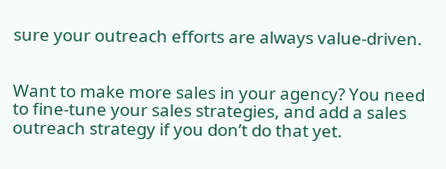sure your outreach efforts are always value-driven.


Want to make more sales in your agency? You need to fine-tune your sales strategies, and add a sales outreach strategy if you don’t do that yet.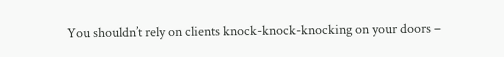You shouldn’t rely on clients knock-knock-knocking on your doors –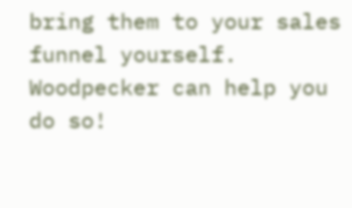bring them to your sales funnel yourself. Woodpecker can help you do so!